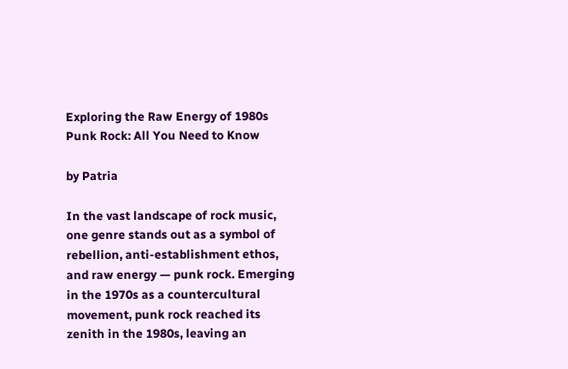Exploring the Raw Energy of 1980s Punk Rock: All You Need to Know

by Patria

In the vast landscape of rock music, one genre stands out as a symbol of rebellion, anti-establishment ethos, and raw energy — punk rock. Emerging in the 1970s as a countercultural movement, punk rock reached its zenith in the 1980s, leaving an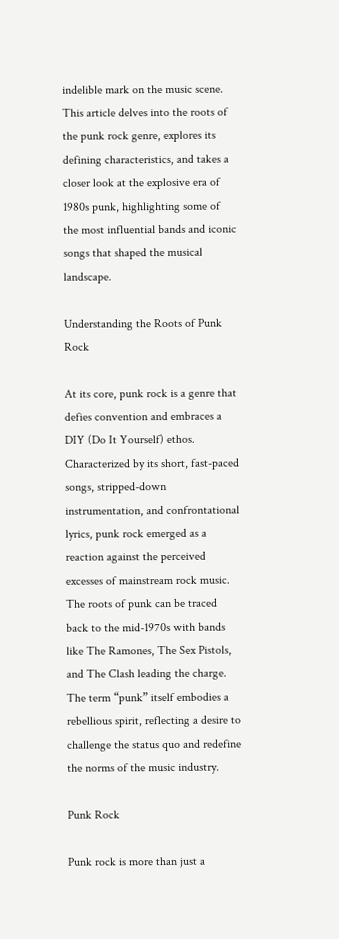indelible mark on the music scene. This article delves into the roots of the punk rock genre, explores its defining characteristics, and takes a closer look at the explosive era of 1980s punk, highlighting some of the most influential bands and iconic songs that shaped the musical landscape.

Understanding the Roots of Punk Rock

At its core, punk rock is a genre that defies convention and embraces a DIY (Do It Yourself) ethos. Characterized by its short, fast-paced songs, stripped-down instrumentation, and confrontational lyrics, punk rock emerged as a reaction against the perceived excesses of mainstream rock music. The roots of punk can be traced back to the mid-1970s with bands like The Ramones, The Sex Pistols, and The Clash leading the charge. The term “punk” itself embodies a rebellious spirit, reflecting a desire to challenge the status quo and redefine the norms of the music industry.

Punk Rock

Punk rock is more than just a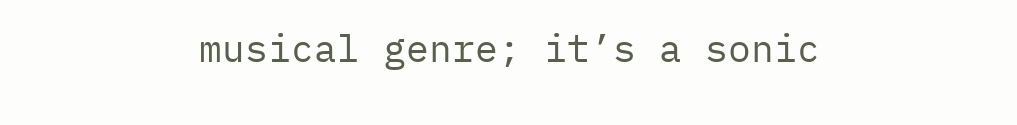musical genre; it’s a sonic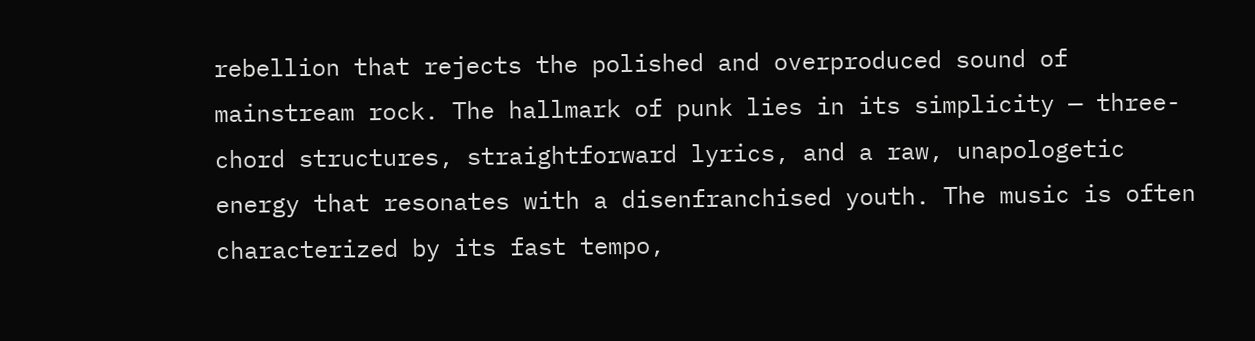rebellion that rejects the polished and overproduced sound of mainstream rock. The hallmark of punk lies in its simplicity — three-chord structures, straightforward lyrics, and a raw, unapologetic energy that resonates with a disenfranchised youth. The music is often characterized by its fast tempo,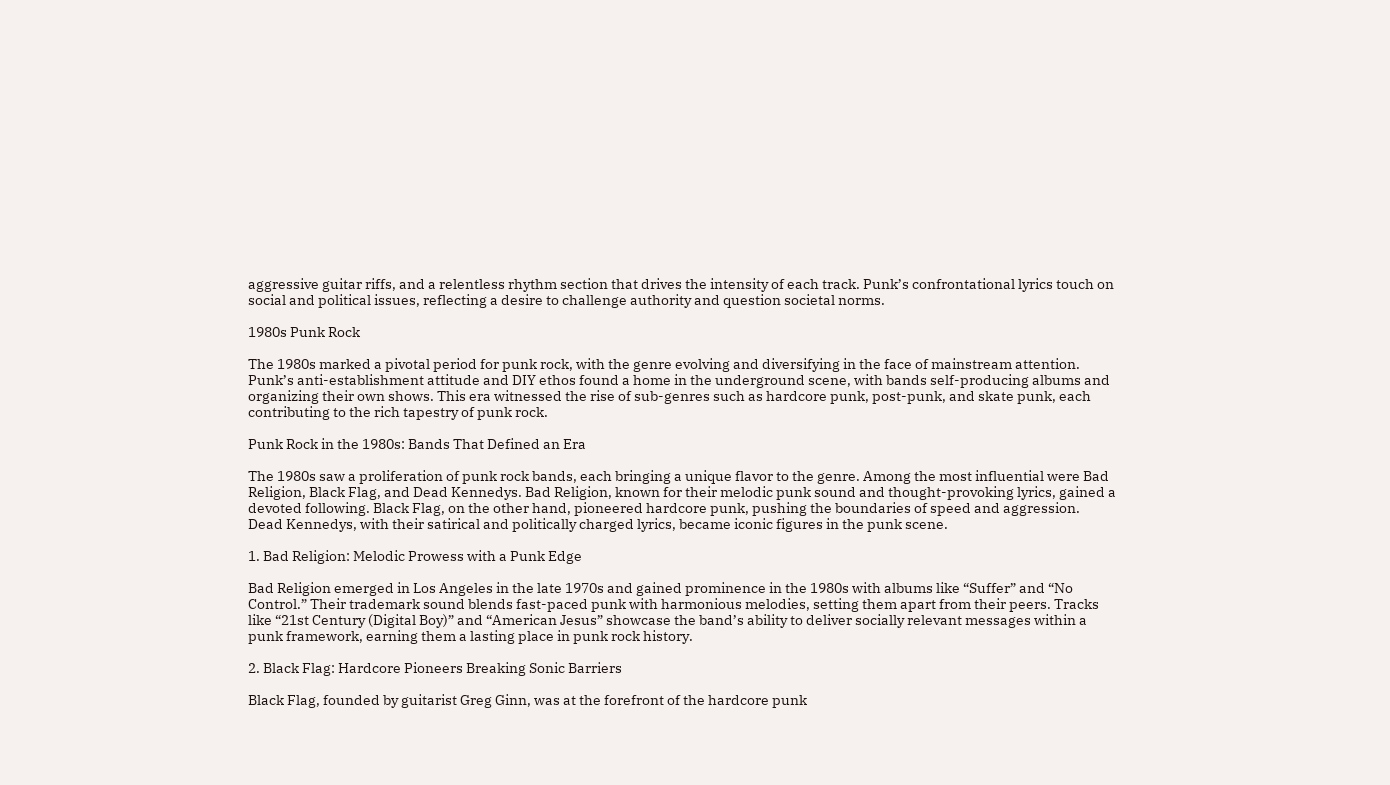aggressive guitar riffs, and a relentless rhythm section that drives the intensity of each track. Punk’s confrontational lyrics touch on social and political issues, reflecting a desire to challenge authority and question societal norms.

1980s Punk Rock

The 1980s marked a pivotal period for punk rock, with the genre evolving and diversifying in the face of mainstream attention. Punk’s anti-establishment attitude and DIY ethos found a home in the underground scene, with bands self-producing albums and organizing their own shows. This era witnessed the rise of sub-genres such as hardcore punk, post-punk, and skate punk, each contributing to the rich tapestry of punk rock.

Punk Rock in the 1980s: Bands That Defined an Era

The 1980s saw a proliferation of punk rock bands, each bringing a unique flavor to the genre. Among the most influential were Bad Religion, Black Flag, and Dead Kennedys. Bad Religion, known for their melodic punk sound and thought-provoking lyrics, gained a devoted following. Black Flag, on the other hand, pioneered hardcore punk, pushing the boundaries of speed and aggression. Dead Kennedys, with their satirical and politically charged lyrics, became iconic figures in the punk scene.

1. Bad Religion: Melodic Prowess with a Punk Edge

Bad Religion emerged in Los Angeles in the late 1970s and gained prominence in the 1980s with albums like “Suffer” and “No Control.” Their trademark sound blends fast-paced punk with harmonious melodies, setting them apart from their peers. Tracks like “21st Century (Digital Boy)” and “American Jesus” showcase the band’s ability to deliver socially relevant messages within a punk framework, earning them a lasting place in punk rock history.

2. Black Flag: Hardcore Pioneers Breaking Sonic Barriers

Black Flag, founded by guitarist Greg Ginn, was at the forefront of the hardcore punk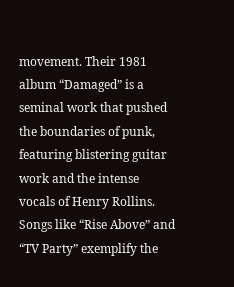movement. Their 1981 album “Damaged” is a seminal work that pushed the boundaries of punk, featuring blistering guitar work and the intense vocals of Henry Rollins. Songs like “Rise Above” and “TV Party” exemplify the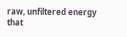raw, unfiltered energy that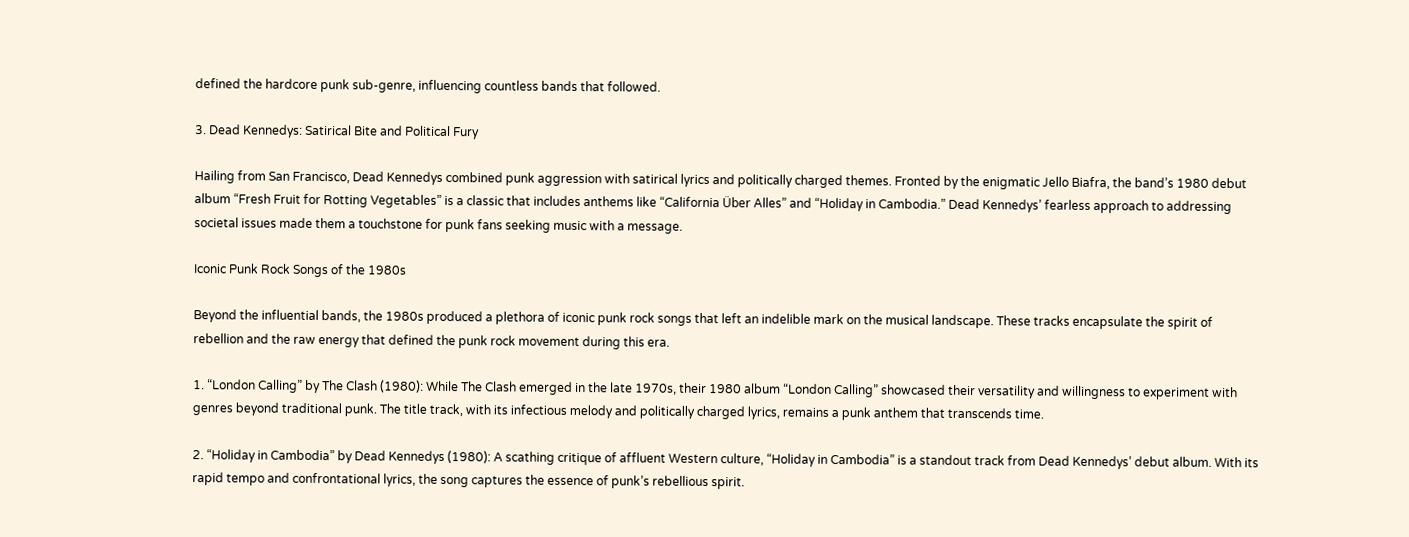defined the hardcore punk sub-genre, influencing countless bands that followed.

3. Dead Kennedys: Satirical Bite and Political Fury

Hailing from San Francisco, Dead Kennedys combined punk aggression with satirical lyrics and politically charged themes. Fronted by the enigmatic Jello Biafra, the band’s 1980 debut album “Fresh Fruit for Rotting Vegetables” is a classic that includes anthems like “California Über Alles” and “Holiday in Cambodia.” Dead Kennedys’ fearless approach to addressing societal issues made them a touchstone for punk fans seeking music with a message.

Iconic Punk Rock Songs of the 1980s

Beyond the influential bands, the 1980s produced a plethora of iconic punk rock songs that left an indelible mark on the musical landscape. These tracks encapsulate the spirit of rebellion and the raw energy that defined the punk rock movement during this era.

1. “London Calling” by The Clash (1980): While The Clash emerged in the late 1970s, their 1980 album “London Calling” showcased their versatility and willingness to experiment with genres beyond traditional punk. The title track, with its infectious melody and politically charged lyrics, remains a punk anthem that transcends time.

2. “Holiday in Cambodia” by Dead Kennedys (1980): A scathing critique of affluent Western culture, “Holiday in Cambodia” is a standout track from Dead Kennedys’ debut album. With its rapid tempo and confrontational lyrics, the song captures the essence of punk’s rebellious spirit.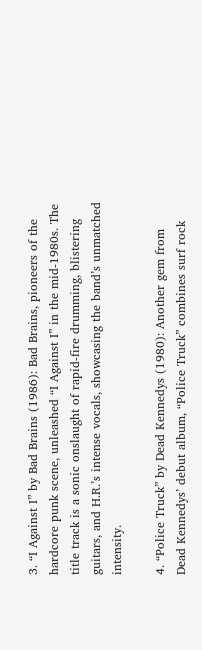3. “I Against I” by Bad Brains (1986): Bad Brains, pioneers of the hardcore punk scene, unleashed “I Against I” in the mid-1980s. The title track is a sonic onslaught of rapid-fire drumming, blistering guitars, and H.R.’s intense vocals, showcasing the band’s unmatched intensity.

4. “Police Truck” by Dead Kennedys (1980): Another gem from Dead Kennedys’ debut album, “Police Truck” combines surf rock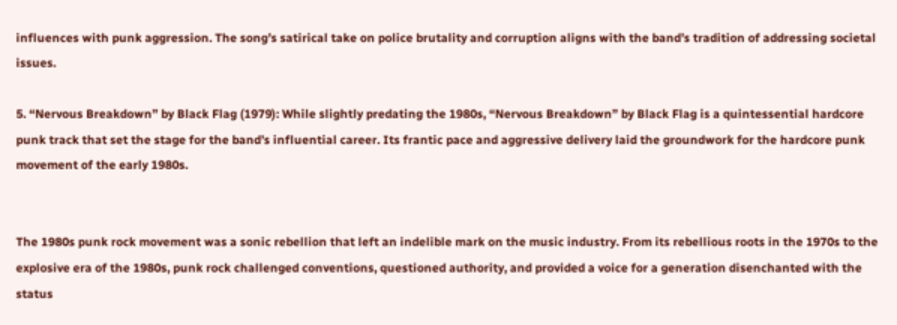influences with punk aggression. The song’s satirical take on police brutality and corruption aligns with the band’s tradition of addressing societal issues.

5. “Nervous Breakdown” by Black Flag (1979): While slightly predating the 1980s, “Nervous Breakdown” by Black Flag is a quintessential hardcore punk track that set the stage for the band’s influential career. Its frantic pace and aggressive delivery laid the groundwork for the hardcore punk movement of the early 1980s.


The 1980s punk rock movement was a sonic rebellion that left an indelible mark on the music industry. From its rebellious roots in the 1970s to the explosive era of the 1980s, punk rock challenged conventions, questioned authority, and provided a voice for a generation disenchanted with the status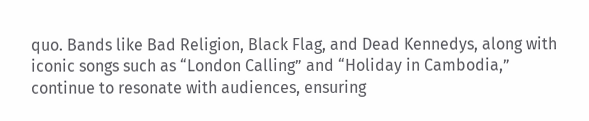quo. Bands like Bad Religion, Black Flag, and Dead Kennedys, along with iconic songs such as “London Calling” and “Holiday in Cambodia,” continue to resonate with audiences, ensuring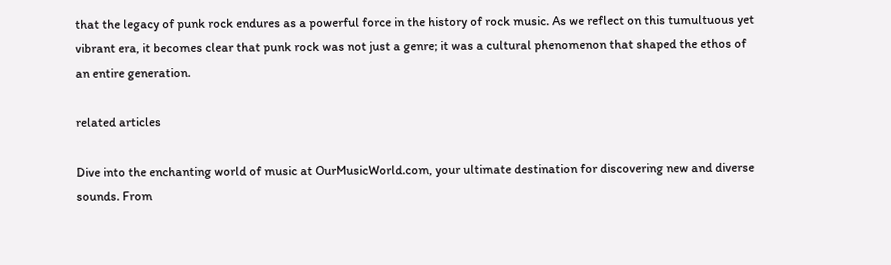that the legacy of punk rock endures as a powerful force in the history of rock music. As we reflect on this tumultuous yet vibrant era, it becomes clear that punk rock was not just a genre; it was a cultural phenomenon that shaped the ethos of an entire generation.

related articles

Dive into the enchanting world of music at OurMusicWorld.com, your ultimate destination for discovering new and diverse sounds. From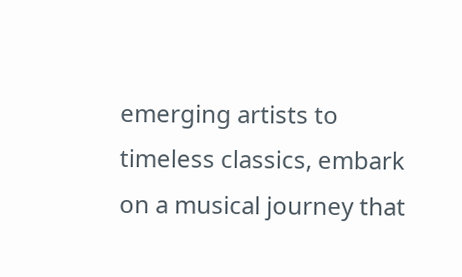emerging artists to timeless classics, embark on a musical journey that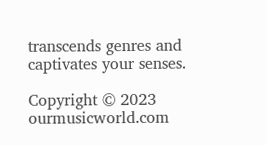transcends genres and captivates your senses.

Copyright © 2023 ourmusicworld.com